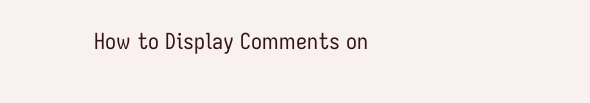How to Display Comments on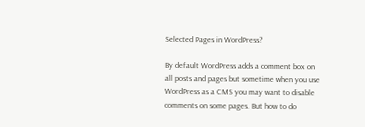Selected Pages in WordPress?

By default WordPress adds a comment box on all posts and pages but sometime when you use WordPress as a CMS you may want to disable comments on some pages. But how to do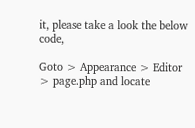it, please take a look the below code,

Goto > Appearance > Editor > page.php and locate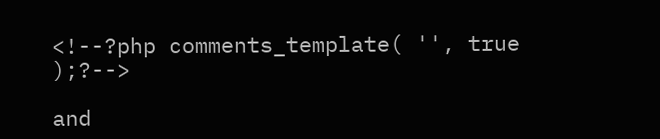<!--?php comments_template( '', true );?-->

and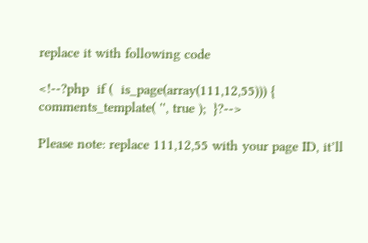replace it with following code

<!--?php  if (  is_page(array(111,12,55))) {  comments_template( '', true );  }?-->

Please note: replace 111,12,55 with your page ID, it’ll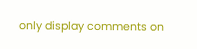only display comments on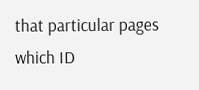that particular pages which ID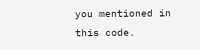you mentioned in this code.